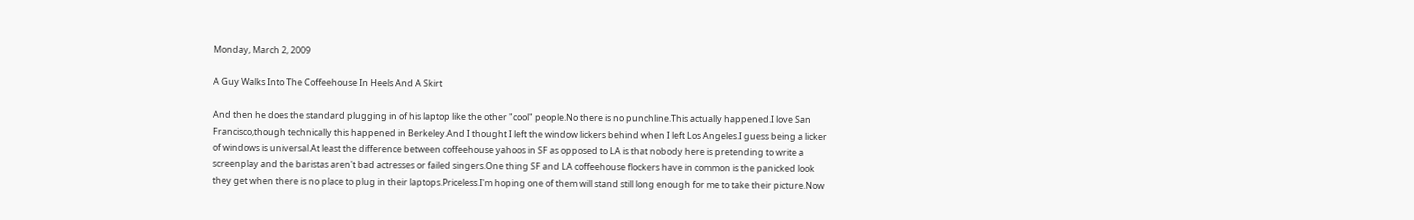Monday, March 2, 2009

A Guy Walks Into The Coffeehouse In Heels And A Skirt

And then he does the standard plugging in of his laptop like the other "cool" people.No there is no punchline.This actually happened.I love San Francisco,though technically this happened in Berkeley.And I thought I left the window lickers behind when I left Los Angeles.I guess being a licker of windows is universal.At least the difference between coffeehouse yahoos in SF as opposed to LA is that nobody here is pretending to write a screenplay and the baristas aren't bad actresses or failed singers.One thing SF and LA coffeehouse flockers have in common is the panicked look they get when there is no place to plug in their laptops.Priceless.I'm hoping one of them will stand still long enough for me to take their picture.Now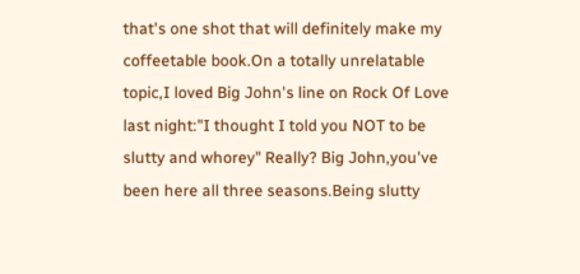that's one shot that will definitely make my coffeetable book.On a totally unrelatable topic,I loved Big John's line on Rock Of Love last night:"I thought I told you NOT to be slutty and whorey" Really? Big John,you've been here all three seasons.Being slutty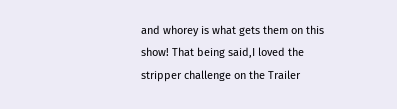and whorey is what gets them on this show! That being said,I loved the stripper challenge on the Trailer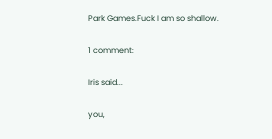Park Games.Fuck I am so shallow.

1 comment:

Iris said...

you,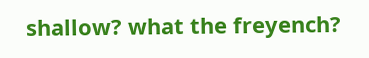shallow? what the freyench?